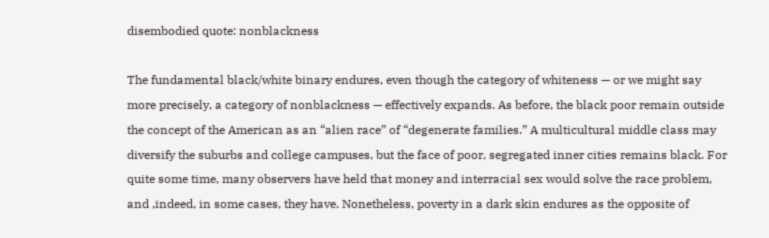disembodied quote: nonblackness

The fundamental black/white binary endures, even though the category of whiteness — or we might say more precisely, a category of nonblackness — effectively expands. As before, the black poor remain outside the concept of the American as an “alien race” of “degenerate families.” A multicultural middle class may diversify the suburbs and college campuses, but the face of poor, segregated inner cities remains black. For quite some time, many observers have held that money and interracial sex would solve the race problem, and ,indeed, in some cases, they have. Nonetheless, poverty in a dark skin endures as the opposite of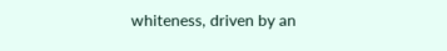whiteness, driven by an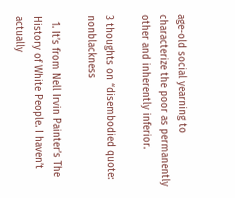age-old social yearning to characterize the poor as permanently other and inherently inferior.

3 thoughts on “disembodied quote: nonblackness

  1. It’s from Nell Irvin Painter’s The History of White People. I haven’t actually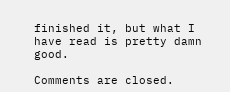finished it, but what I have read is pretty damn good.

Comments are closed.